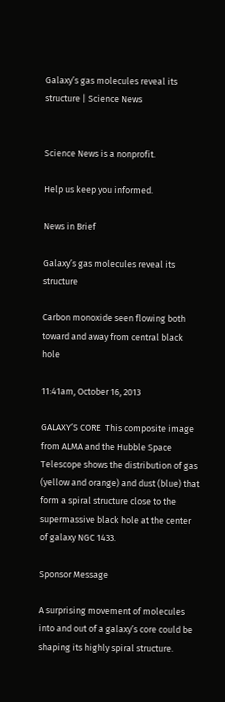Galaxy’s gas molecules reveal its structure | Science News


Science News is a nonprofit.

Help us keep you informed.

News in Brief

Galaxy’s gas molecules reveal its structure

Carbon monoxide seen flowing both toward and away from central black hole

11:41am, October 16, 2013

GALAXY’S CORE  This composite image from ALMA and the Hubble Space Telescope shows the distribution of gas (yellow and orange) and dust (blue) that form a spiral structure close to the supermassive black hole at the center of galaxy NGC 1433.

Sponsor Message

A surprising movement of molecules into and out of a galaxy’s core could be shaping its highly spiral structure.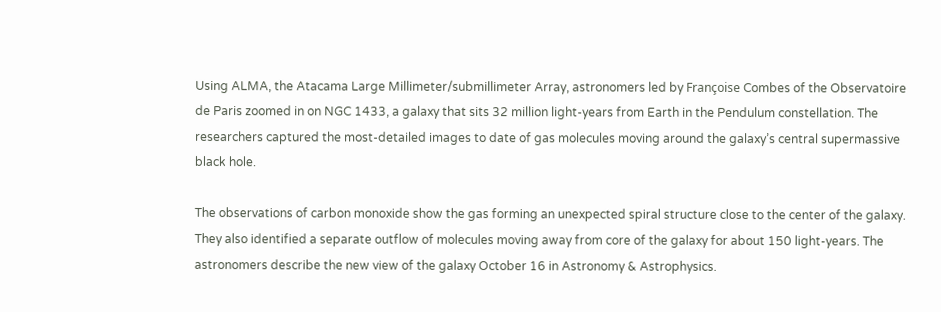Using ALMA, the Atacama Large Millimeter/submillimeter Array, astronomers led by Françoise Combes of the Observatoire de Paris zoomed in on NGC 1433, a galaxy that sits 32 million light-years from Earth in the Pendulum constellation. The researchers captured the most-detailed images to date of gas molecules moving around the galaxy’s central supermassive black hole.

The observations of carbon monoxide show the gas forming an unexpected spiral structure close to the center of the galaxy. They also identified a separate outflow of molecules moving away from core of the galaxy for about 150 light-years. The astronomers describe the new view of the galaxy October 16 in Astronomy & Astrophysics.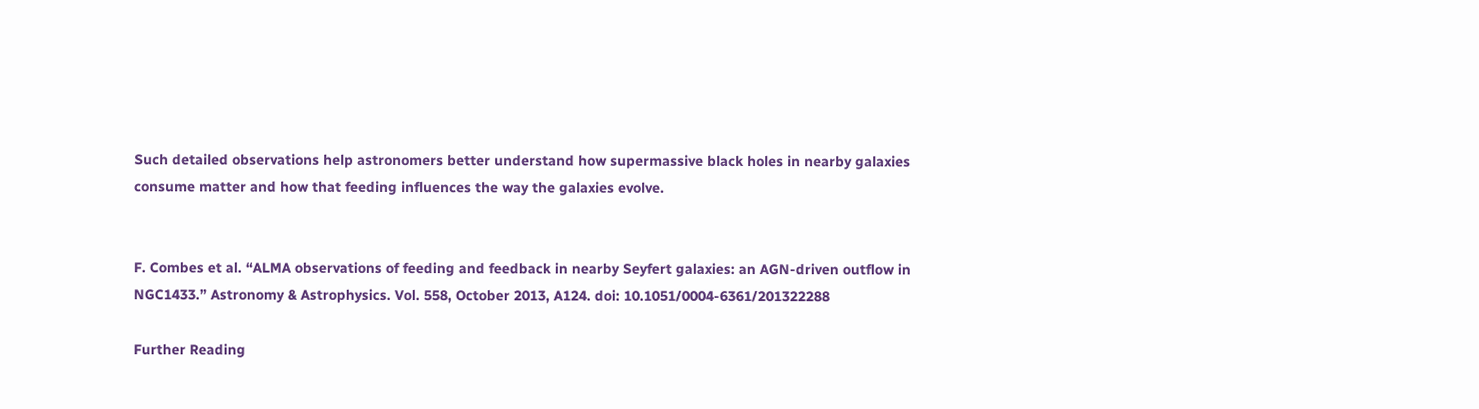Such detailed observations help astronomers better understand how supermassive black holes in nearby galaxies consume matter and how that feeding influences the way the galaxies evolve.


F. Combes et al. “ALMA observations of feeding and feedback in nearby Seyfert galaxies: an AGN-driven outflow in NGC1433.” Astronomy & Astrophysics. Vol. 558, October 2013, A124. doi: 10.1051/0004-6361/201322288

Further Reading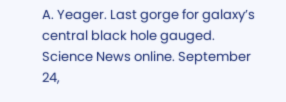A. Yeager. Last gorge for galaxy’s central black hole gauged. Science News online. September 24,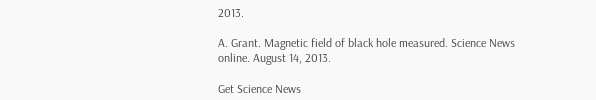2013.

A. Grant. Magnetic field of black hole measured. Science News online. August 14, 2013.

Get Science News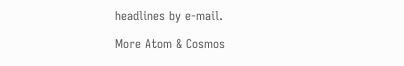headlines by e-mail.

More Atom & Cosmos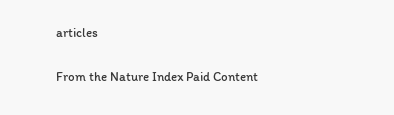articles

From the Nature Index Paid Content